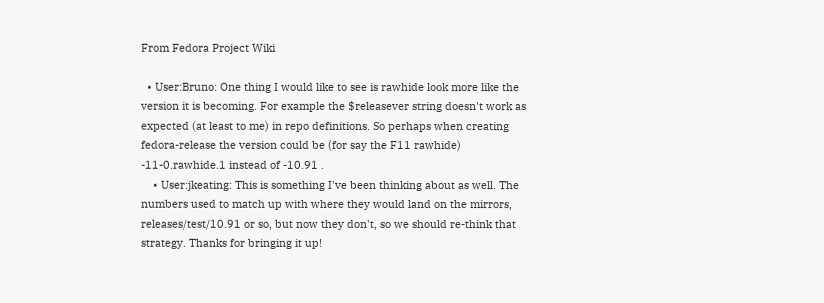From Fedora Project Wiki

  • User:Bruno: One thing I would like to see is rawhide look more like the version it is becoming. For example the $releasever string doesn't work as expected (at least to me) in repo definitions. So perhaps when creating fedora-release the version could be (for say the F11 rawhide) -11-0.rawhide.1 instead of -10.91 .
    • User:jkeating: This is something I've been thinking about as well. The numbers used to match up with where they would land on the mirrors, releases/test/10.91 or so, but now they don't, so we should re-think that strategy. Thanks for bringing it up!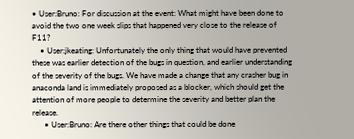• User:Bruno: For discussion at the event: What might have been done to avoid the two one week slips that happened very close to the release of F11?
    • User:jkeating: Unfortunately the only thing that would have prevented these was earlier detection of the bugs in question, and earlier understanding of the severity of the bugs. We have made a change that any crasher bug in anaconda land is immediately proposed as a blocker, which should get the attention of more people to determine the severity and better plan the release.
      • User:Bruno: Are there other things that could be done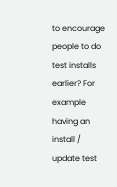to encourage people to do test installs earlier? For example having an install / update test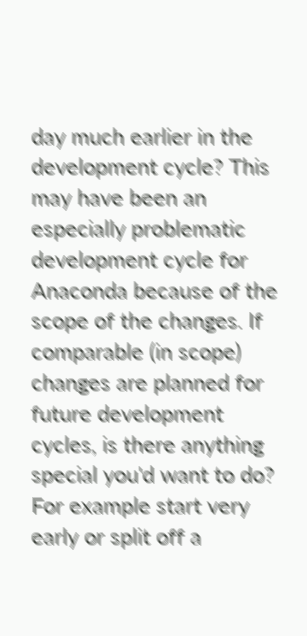day much earlier in the development cycle? This may have been an especially problematic development cycle for Anaconda because of the scope of the changes. If comparable (in scope) changes are planned for future development cycles, is there anything special you'd want to do? For example start very early or split off a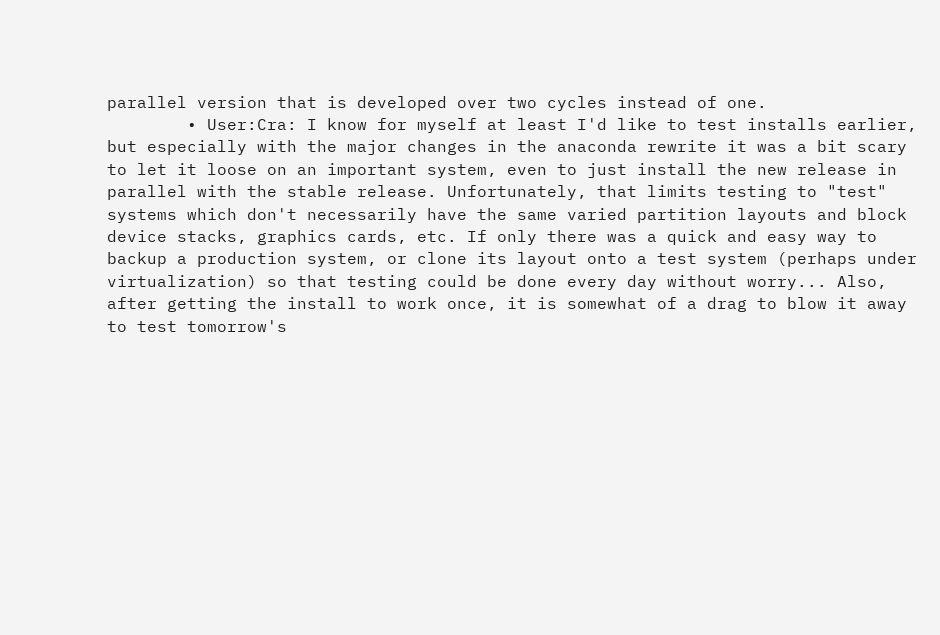parallel version that is developed over two cycles instead of one.
        • User:Cra: I know for myself at least I'd like to test installs earlier, but especially with the major changes in the anaconda rewrite it was a bit scary to let it loose on an important system, even to just install the new release in parallel with the stable release. Unfortunately, that limits testing to "test" systems which don't necessarily have the same varied partition layouts and block device stacks, graphics cards, etc. If only there was a quick and easy way to backup a production system, or clone its layout onto a test system (perhaps under virtualization) so that testing could be done every day without worry... Also, after getting the install to work once, it is somewhat of a drag to blow it away to test tomorrow's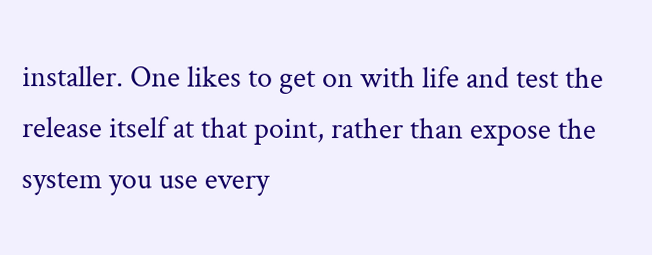installer. One likes to get on with life and test the release itself at that point, rather than expose the system you use every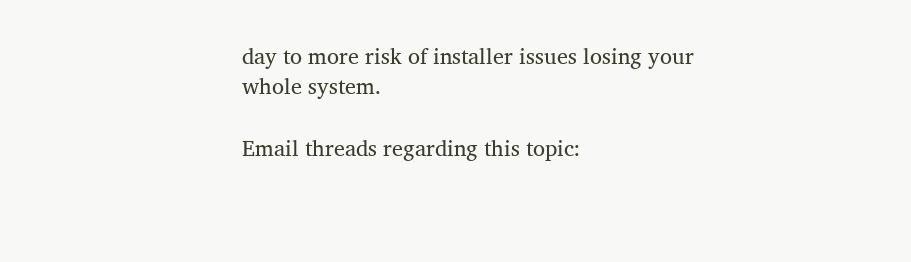day to more risk of installer issues losing your whole system.

Email threads regarding this topic: